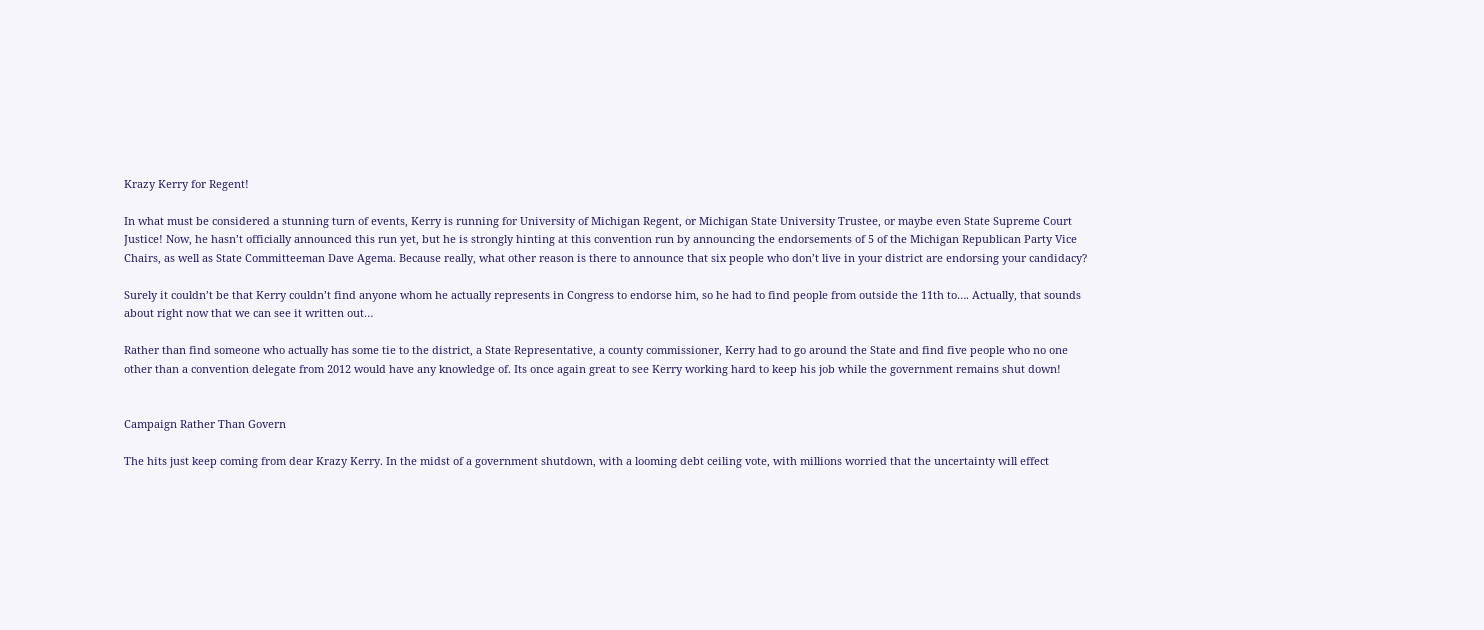Krazy Kerry for Regent!

In what must be considered a stunning turn of events, Kerry is running for University of Michigan Regent, or Michigan State University Trustee, or maybe even State Supreme Court Justice! Now, he hasn’t officially announced this run yet, but he is strongly hinting at this convention run by announcing the endorsements of 5 of the Michigan Republican Party Vice Chairs, as well as State Committeeman Dave Agema. Because really, what other reason is there to announce that six people who don’t live in your district are endorsing your candidacy?

Surely it couldn’t be that Kerry couldn’t find anyone whom he actually represents in Congress to endorse him, so he had to find people from outside the 11th to…. Actually, that sounds about right now that we can see it written out…

Rather than find someone who actually has some tie to the district, a State Representative, a county commissioner, Kerry had to go around the State and find five people who no one other than a convention delegate from 2012 would have any knowledge of. Its once again great to see Kerry working hard to keep his job while the government remains shut down!


Campaign Rather Than Govern

The hits just keep coming from dear Krazy Kerry. In the midst of a government shutdown, with a looming debt ceiling vote, with millions worried that the uncertainty will effect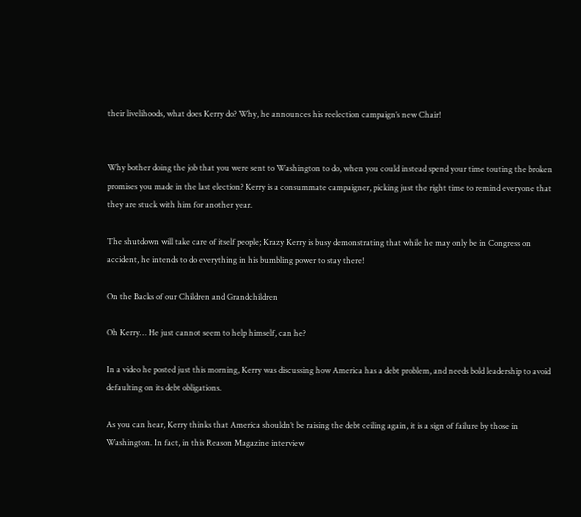their livelihoods, what does Kerry do? Why, he announces his reelection campaign’s new Chair!


Why bother doing the job that you were sent to Washington to do, when you could instead spend your time touting the broken promises you made in the last election? Kerry is a consummate campaigner, picking just the right time to remind everyone that they are stuck with him for another year.

The shutdown will take care of itself people; Krazy Kerry is busy demonstrating that while he may only be in Congress on accident, he intends to do everything in his bumbling power to stay there!

On the Backs of our Children and Grandchildren

Oh Kerry… He just cannot seem to help himself, can he?

In a video he posted just this morning, Kerry was discussing how America has a debt problem, and needs bold leadership to avoid defaulting on its debt obligations.

As you can hear, Kerry thinks that America shouldn’t be raising the debt ceiling again, it is a sign of failure by those in Washington. In fact, in this Reason Magazine interview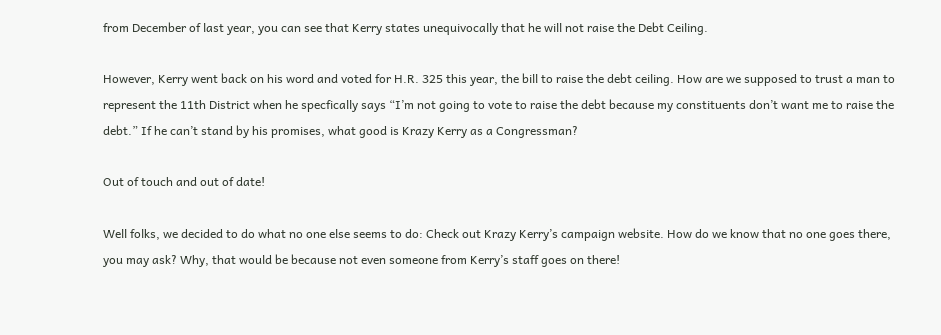from December of last year, you can see that Kerry states unequivocally that he will not raise the Debt Ceiling.

However, Kerry went back on his word and voted for H.R. 325 this year, the bill to raise the debt ceiling. How are we supposed to trust a man to represent the 11th District when he specfically says “I’m not going to vote to raise the debt because my constituents don’t want me to raise the debt.” If he can’t stand by his promises, what good is Krazy Kerry as a Congressman?

Out of touch and out of date!

Well folks, we decided to do what no one else seems to do: Check out Krazy Kerry’s campaign website. How do we know that no one goes there, you may ask? Why, that would be because not even someone from Kerry’s staff goes on there!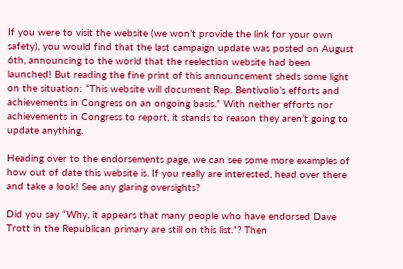If you were to visit the website (we won’t provide the link for your own safety), you would find that the last campaign update was posted on August 6th, announcing to the world that the reelection website had been launched! But reading the fine print of this announcement sheds some light on the situation: “This website will document Rep. Bentivolio’s efforts and achievements in Congress on an ongoing basis.” With neither efforts nor achievements in Congress to report, it stands to reason they aren’t going to update anything.

Heading over to the endorsements page, we can see some more examples of how out of date this website is. If you really are interested, head over there and take a look! See any glaring oversights?

Did you say “Why, it appears that many people who have endorsed Dave Trott in the Republican primary are still on this list.”? Then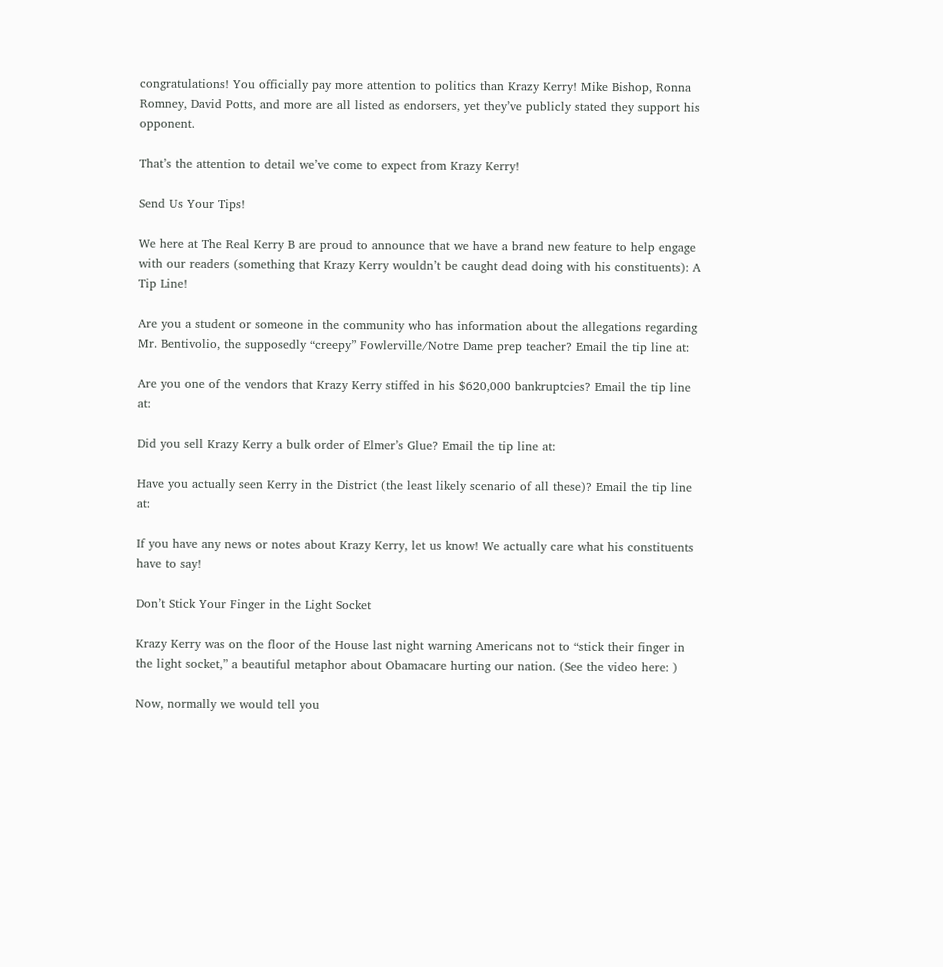congratulations! You officially pay more attention to politics than Krazy Kerry! Mike Bishop, Ronna Romney, David Potts, and more are all listed as endorsers, yet they’ve publicly stated they support his opponent.

That’s the attention to detail we’ve come to expect from Krazy Kerry!

Send Us Your Tips!

We here at The Real Kerry B are proud to announce that we have a brand new feature to help engage with our readers (something that Krazy Kerry wouldn’t be caught dead doing with his constituents): A Tip Line!

Are you a student or someone in the community who has information about the allegations regarding Mr. Bentivolio, the supposedly “creepy” Fowlerville/Notre Dame prep teacher? Email the tip line at:

Are you one of the vendors that Krazy Kerry stiffed in his $620,000 bankruptcies? Email the tip line at:

Did you sell Krazy Kerry a bulk order of Elmer’s Glue? Email the tip line at:

Have you actually seen Kerry in the District (the least likely scenario of all these)? Email the tip line at:

If you have any news or notes about Krazy Kerry, let us know! We actually care what his constituents have to say!

Don’t Stick Your Finger in the Light Socket

Krazy Kerry was on the floor of the House last night warning Americans not to “stick their finger in the light socket,” a beautiful metaphor about Obamacare hurting our nation. (See the video here: )

Now, normally we would tell you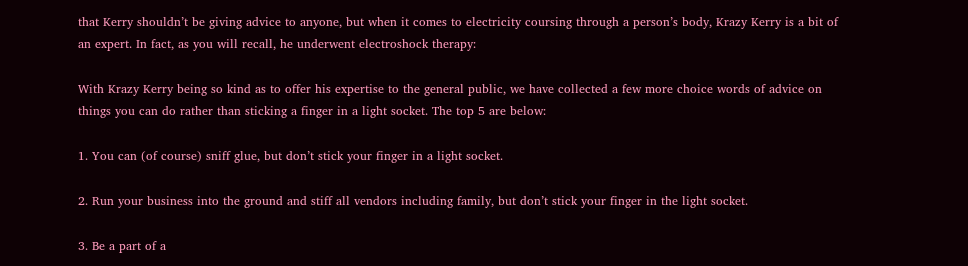that Kerry shouldn’t be giving advice to anyone, but when it comes to electricity coursing through a person’s body, Krazy Kerry is a bit of an expert. In fact, as you will recall, he underwent electroshock therapy:

With Krazy Kerry being so kind as to offer his expertise to the general public, we have collected a few more choice words of advice on things you can do rather than sticking a finger in a light socket. The top 5 are below:

1. You can (of course) sniff glue, but don’t stick your finger in a light socket.

2. Run your business into the ground and stiff all vendors including family, but don’t stick your finger in the light socket.

3. Be a part of a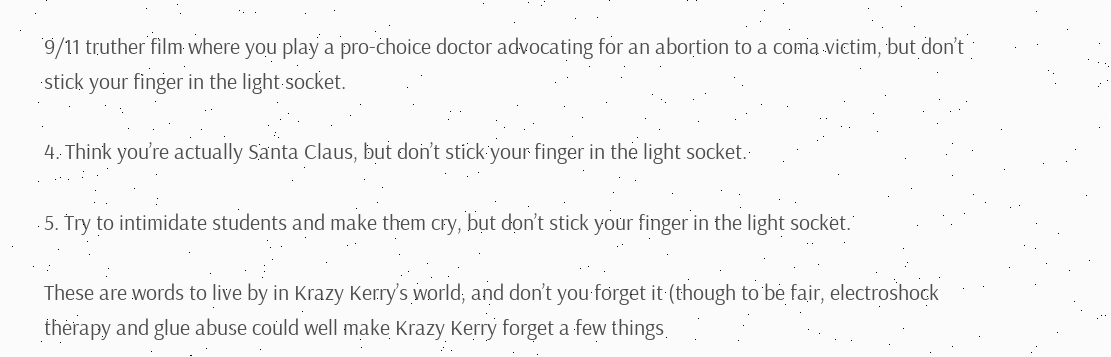9/11 truther film where you play a pro-choice doctor advocating for an abortion to a coma victim, but don’t stick your finger in the light socket.

4. Think you’re actually Santa Claus, but don’t stick your finger in the light socket.

5. Try to intimidate students and make them cry, but don’t stick your finger in the light socket.

These are words to live by in Krazy Kerry’s world, and don’t you forget it (though to be fair, electroshock therapy and glue abuse could well make Krazy Kerry forget a few things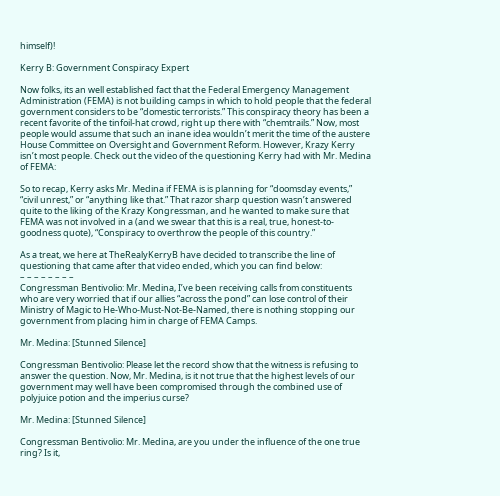himself)!

Kerry B: Government Conspiracy Expert

Now folks, its an well established fact that the Federal Emergency Management Administration (FEMA) is not building camps in which to hold people that the federal government considers to be “domestic terrorists.” This conspiracy theory has been a recent favorite of the tinfoil-hat crowd, right up there with “chemtrails.” Now, most people would assume that such an inane idea wouldn’t merit the time of the austere House Committee on Oversight and Government Reform. However, Krazy Kerry isn’t most people. Check out the video of the questioning Kerry had with Mr. Medina of FEMA:

So to recap, Kerry asks Mr. Medina if FEMA is is planning for “doomsday events,” “civil unrest,” or “anything like that.” That razor sharp question wasn’t answered quite to the liking of the Krazy Kongressman, and he wanted to make sure that FEMA was not involved in a (and we swear that this is a real, true, honest-to-goodness quote), “Conspiracy to overthrow the people of this country.”

As a treat, we here at TheRealyKerryB have decided to transcribe the line of questioning that came after that video ended, which you can find below:
– – – – – – – –
Congressman Bentivolio: Mr. Medina, I’ve been receiving calls from constituents who are very worried that if our allies “across the pond” can lose control of their Ministry of Magic to He-Who-Must-Not-Be-Named, there is nothing stopping our government from placing him in charge of FEMA Camps.

Mr. Medina: [Stunned Silence]

Congressman Bentivolio: Please let the record show that the witness is refusing to answer the question. Now, Mr. Medina, is it not true that the highest levels of our government may well have been compromised through the combined use of polyjuice potion and the imperius curse?

Mr. Medina: [Stunned Silence]

Congressman Bentivolio: Mr. Medina, are you under the influence of the one true ring? Is it,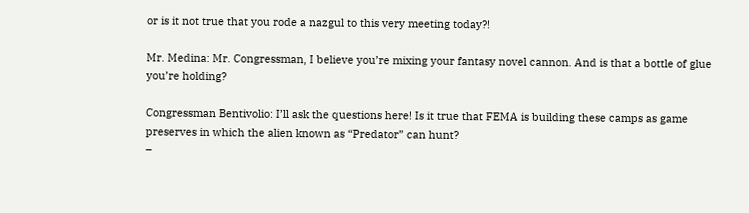or is it not true that you rode a nazgul to this very meeting today?!

Mr. Medina: Mr. Congressman, I believe you’re mixing your fantasy novel cannon. And is that a bottle of glue you’re holding?

Congressman Bentivolio: I’ll ask the questions here! Is it true that FEMA is building these camps as game preserves in which the alien known as “Predator” can hunt?
–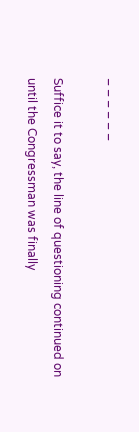– – – – – –

Suffice it to say, the line of questioning continued on until the Congressman was finally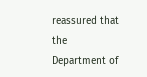reassured that the Department of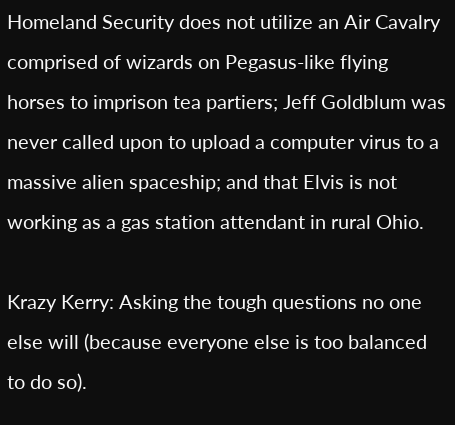Homeland Security does not utilize an Air Cavalry comprised of wizards on Pegasus-like flying horses to imprison tea partiers; Jeff Goldblum was never called upon to upload a computer virus to a massive alien spaceship; and that Elvis is not working as a gas station attendant in rural Ohio.

Krazy Kerry: Asking the tough questions no one else will (because everyone else is too balanced to do so).